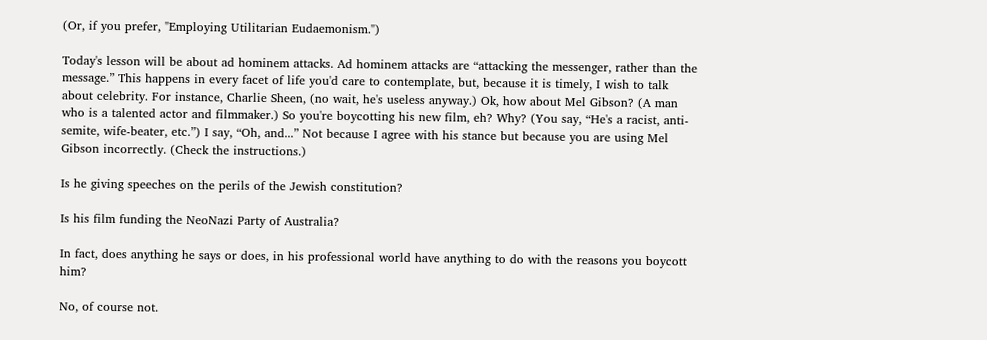(Or, if you prefer, "Employing Utilitarian Eudaemonism.")

Today's lesson will be about ad hominem attacks. Ad hominem attacks are “attacking the messenger, rather than the message.” This happens in every facet of life you'd care to contemplate, but, because it is timely, I wish to talk about celebrity. For instance, Charlie Sheen, (no wait, he's useless anyway.) Ok, how about Mel Gibson? (A man who is a talented actor and filmmaker.) So you're boycotting his new film, eh? Why? (You say, “He's a racist, anti-semite, wife-beater, etc.”) I say, “Oh, and...” Not because I agree with his stance but because you are using Mel Gibson incorrectly. (Check the instructions.)

Is he giving speeches on the perils of the Jewish constitution?

Is his film funding the NeoNazi Party of Australia?

In fact, does anything he says or does, in his professional world have anything to do with the reasons you boycott him?

No, of course not.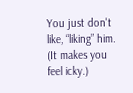You just don't like, “liking” him. (It makes you feel icky.)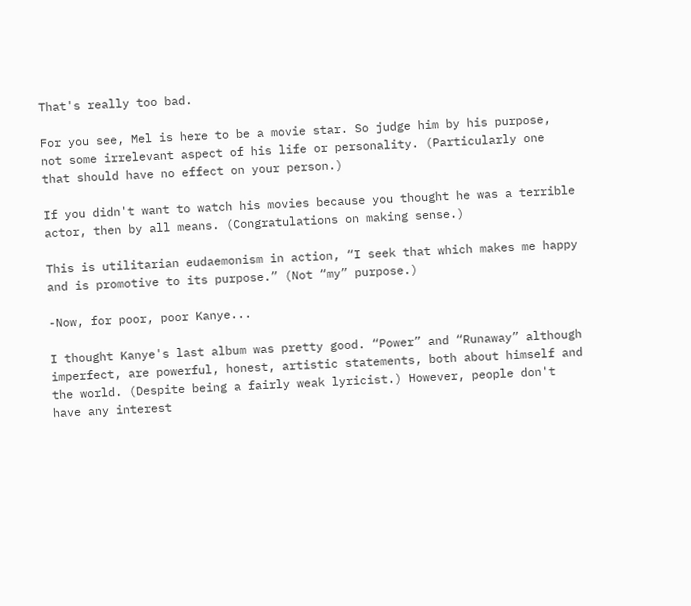That's really too bad.

For you see, Mel is here to be a movie star. So judge him by his purpose, not some irrelevant aspect of his life or personality. (Particularly one that should have no effect on your person.)

If you didn't want to watch his movies because you thought he was a terrible actor, then by all means. (Congratulations on making sense.)

This is utilitarian eudaemonism in action, “I seek that which makes me happy and is promotive to its purpose.” (Not “my” purpose.)

-Now, for poor, poor Kanye...

I thought Kanye's last album was pretty good. “Power” and “Runaway” although imperfect, are powerful, honest, artistic statements, both about himself and the world. (Despite being a fairly weak lyricist.) However, people don't have any interest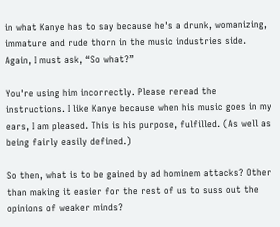in what Kanye has to say because he's a drunk, womanizing, immature and rude thorn in the music industries side. Again, I must ask, “So what?”

You're using him incorrectly. Please reread the instructions. I like Kanye because when his music goes in my ears, I am pleased. This is his purpose, fulfilled. (As well as being fairly easily defined.)

So then, what is to be gained by ad hominem attacks? Other than making it easier for the rest of us to suss out the opinions of weaker minds?